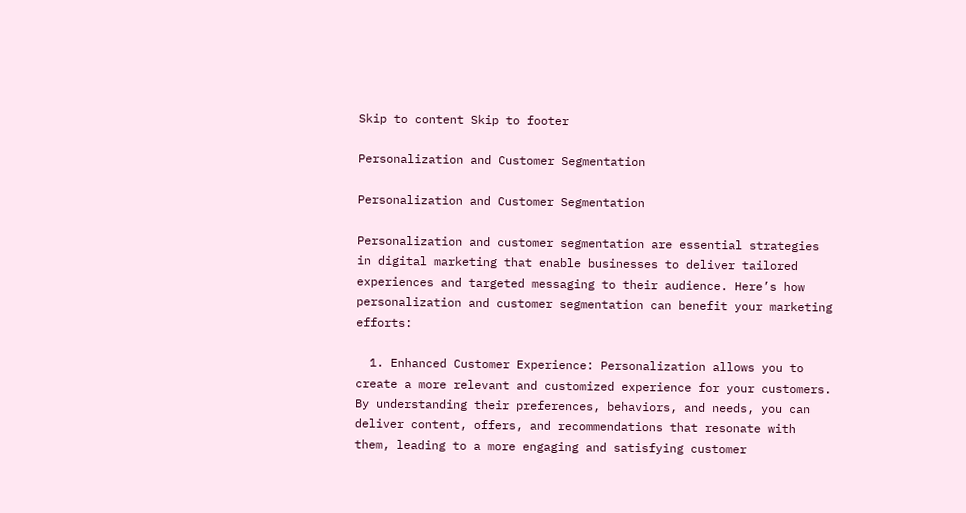Skip to content Skip to footer

Personalization and Customer Segmentation

Personalization and Customer Segmentation

Personalization and customer segmentation are essential strategies in digital marketing that enable businesses to deliver tailored experiences and targeted messaging to their audience. Here’s how personalization and customer segmentation can benefit your marketing efforts:

  1. Enhanced Customer Experience: Personalization allows you to create a more relevant and customized experience for your customers. By understanding their preferences, behaviors, and needs, you can deliver content, offers, and recommendations that resonate with them, leading to a more engaging and satisfying customer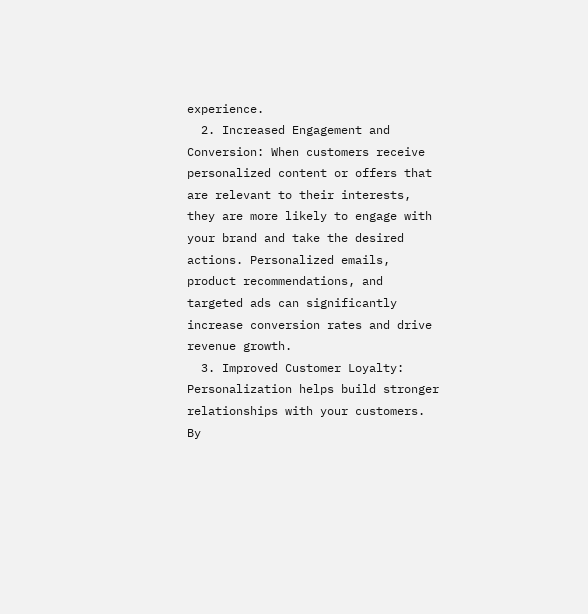experience.
  2. Increased Engagement and Conversion: When customers receive personalized content or offers that are relevant to their interests, they are more likely to engage with your brand and take the desired actions. Personalized emails, product recommendations, and targeted ads can significantly increase conversion rates and drive revenue growth.
  3. Improved Customer Loyalty: Personalization helps build stronger relationships with your customers. By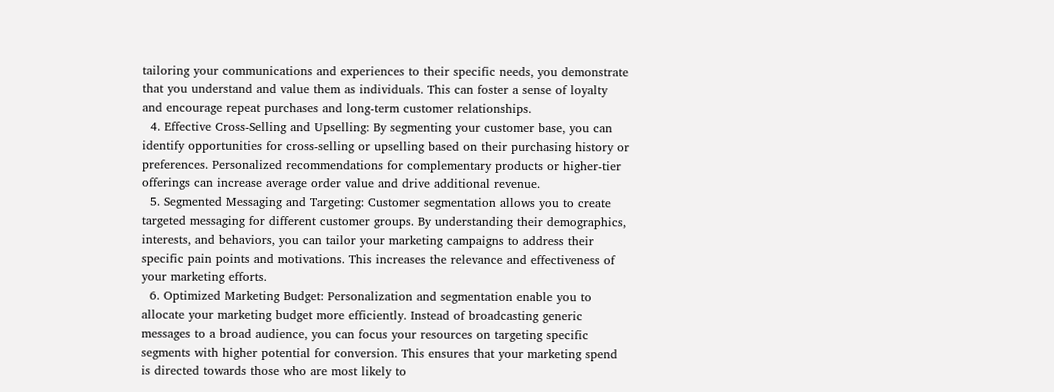tailoring your communications and experiences to their specific needs, you demonstrate that you understand and value them as individuals. This can foster a sense of loyalty and encourage repeat purchases and long-term customer relationships.
  4. Effective Cross-Selling and Upselling: By segmenting your customer base, you can identify opportunities for cross-selling or upselling based on their purchasing history or preferences. Personalized recommendations for complementary products or higher-tier offerings can increase average order value and drive additional revenue.
  5. Segmented Messaging and Targeting: Customer segmentation allows you to create targeted messaging for different customer groups. By understanding their demographics, interests, and behaviors, you can tailor your marketing campaigns to address their specific pain points and motivations. This increases the relevance and effectiveness of your marketing efforts.
  6. Optimized Marketing Budget: Personalization and segmentation enable you to allocate your marketing budget more efficiently. Instead of broadcasting generic messages to a broad audience, you can focus your resources on targeting specific segments with higher potential for conversion. This ensures that your marketing spend is directed towards those who are most likely to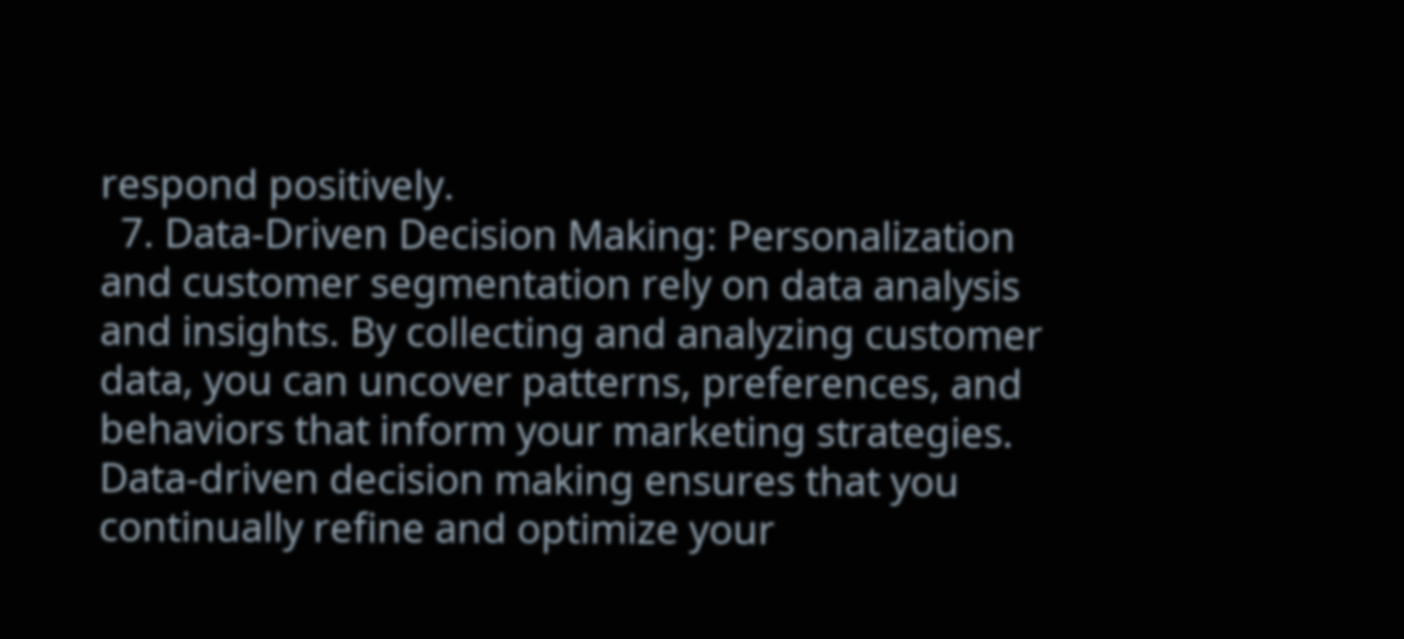respond positively.
  7. Data-Driven Decision Making: Personalization and customer segmentation rely on data analysis and insights. By collecting and analyzing customer data, you can uncover patterns, preferences, and behaviors that inform your marketing strategies. Data-driven decision making ensures that you continually refine and optimize your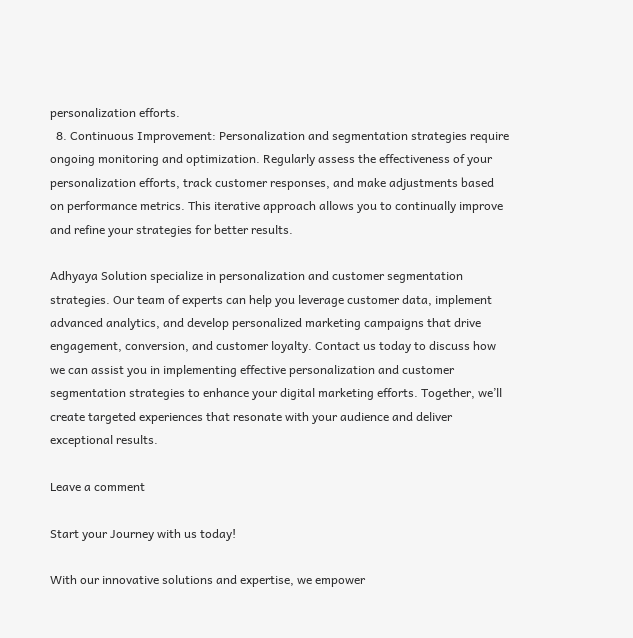personalization efforts.
  8. Continuous Improvement: Personalization and segmentation strategies require ongoing monitoring and optimization. Regularly assess the effectiveness of your personalization efforts, track customer responses, and make adjustments based on performance metrics. This iterative approach allows you to continually improve and refine your strategies for better results.

Adhyaya Solution specialize in personalization and customer segmentation strategies. Our team of experts can help you leverage customer data, implement advanced analytics, and develop personalized marketing campaigns that drive engagement, conversion, and customer loyalty. Contact us today to discuss how we can assist you in implementing effective personalization and customer segmentation strategies to enhance your digital marketing efforts. Together, we’ll create targeted experiences that resonate with your audience and deliver exceptional results.

Leave a comment

Start your Journey with us today!

With our innovative solutions and expertise, we empower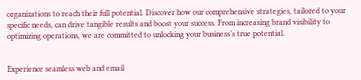organizations to reach their full potential. Discover how our comprehensive strategies, tailored to your specific needs, can drive tangible results and boost your success. From increasing brand visibility to optimizing operations, we are committed to unlocking your business’s true potential.


Experience seamless web and email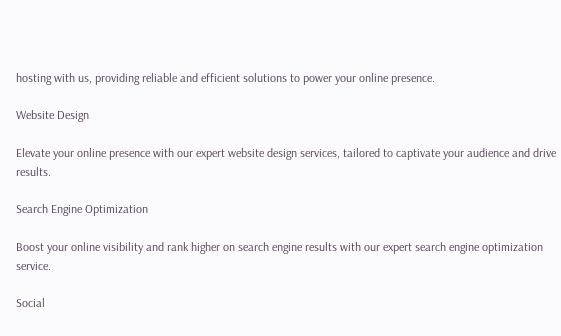hosting with us, providing reliable and efficient solutions to power your online presence.

Website Design

Elevate your online presence with our expert website design services, tailored to captivate your audience and drive results.

Search Engine Optimization

Boost your online visibility and rank higher on search engine results with our expert search engine optimization service.

Social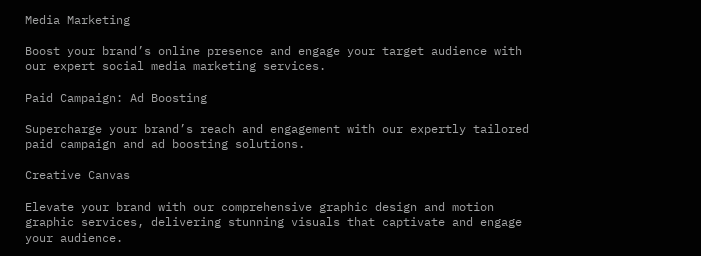Media Marketing

Boost your brand’s online presence and engage your target audience with our expert social media marketing services.

Paid Campaign: Ad Boosting

Supercharge your brand’s reach and engagement with our expertly tailored paid campaign and ad boosting solutions.

Creative Canvas

Elevate your brand with our comprehensive graphic design and motion graphic services, delivering stunning visuals that captivate and engage your audience.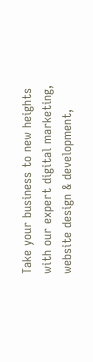Take your business to new heights with our expert digital marketing, website design & development,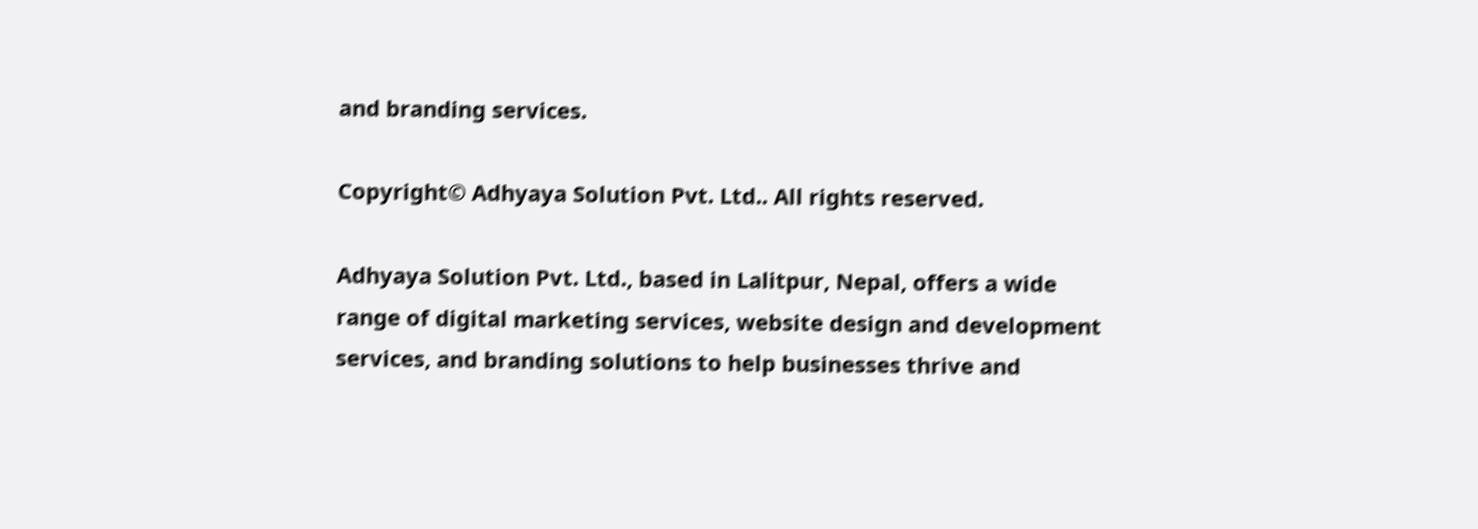and branding services.

Copyright© Adhyaya Solution Pvt. Ltd.. All rights reserved.

Adhyaya Solution Pvt. Ltd., based in Lalitpur, Nepal, offers a wide range of digital marketing services, website design and development services, and branding solutions to help businesses thrive and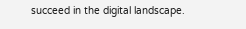succeed in the digital landscape.